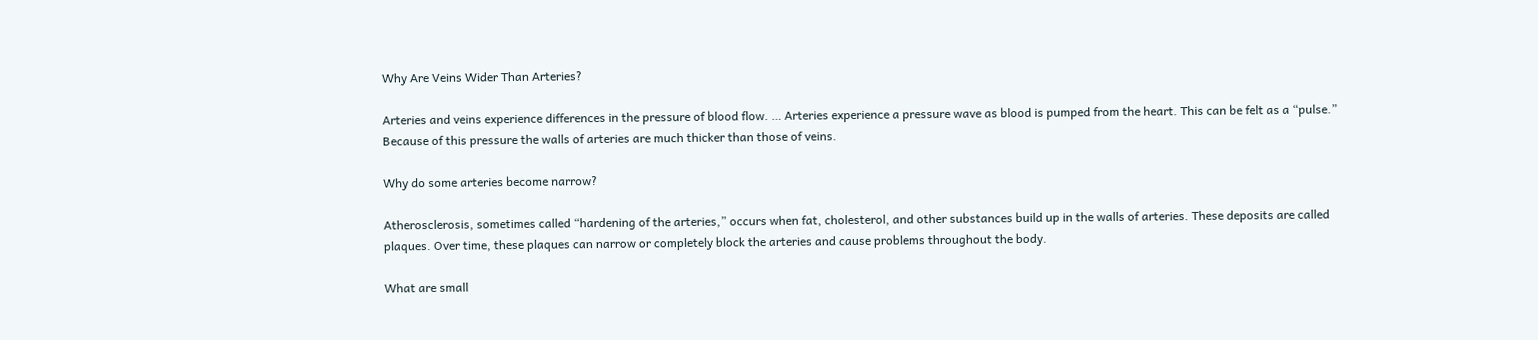Why Are Veins Wider Than Arteries?

Arteries and veins experience differences in the pressure of blood flow. … Arteries experience a pressure wave as blood is pumped from the heart. This can be felt as a “pulse.” Because of this pressure the walls of arteries are much thicker than those of veins.

Why do some arteries become narrow?

Atherosclerosis, sometimes called “hardening of the arteries,” occurs when fat, cholesterol, and other substances build up in the walls of arteries. These deposits are called plaques. Over time, these plaques can narrow or completely block the arteries and cause problems throughout the body.

What are small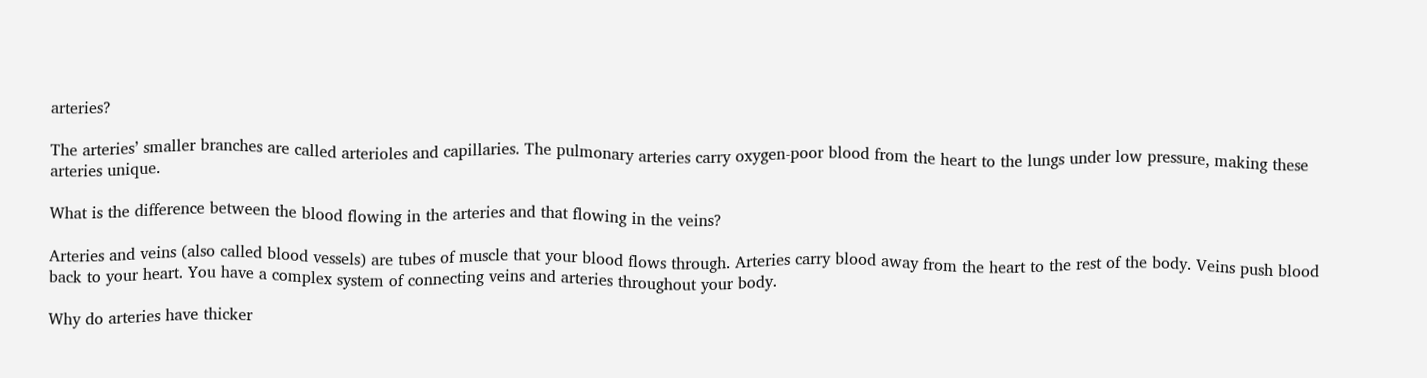arteries?

The arteries’ smaller branches are called arterioles and capillaries. The pulmonary arteries carry oxygen-poor blood from the heart to the lungs under low pressure, making these arteries unique.

What is the difference between the blood flowing in the arteries and that flowing in the veins?

Arteries and veins (also called blood vessels) are tubes of muscle that your blood flows through. Arteries carry blood away from the heart to the rest of the body. Veins push blood back to your heart. You have a complex system of connecting veins and arteries throughout your body.

Why do arteries have thicker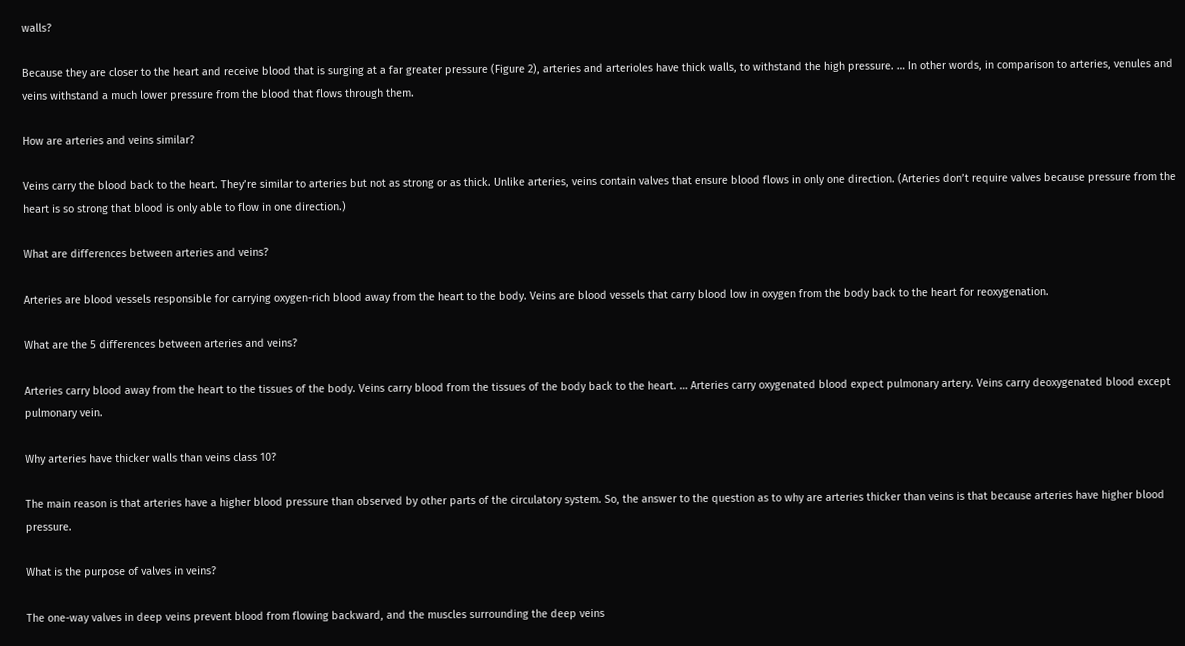walls?

Because they are closer to the heart and receive blood that is surging at a far greater pressure (Figure 2), arteries and arterioles have thick walls, to withstand the high pressure. … In other words, in comparison to arteries, venules and veins withstand a much lower pressure from the blood that flows through them.

How are arteries and veins similar?

Veins carry the blood back to the heart. They’re similar to arteries but not as strong or as thick. Unlike arteries, veins contain valves that ensure blood flows in only one direction. (Arteries don’t require valves because pressure from the heart is so strong that blood is only able to flow in one direction.)

What are differences between arteries and veins?

Arteries are blood vessels responsible for carrying oxygen-rich blood away from the heart to the body. Veins are blood vessels that carry blood low in oxygen from the body back to the heart for reoxygenation.

What are the 5 differences between arteries and veins?

Arteries carry blood away from the heart to the tissues of the body. Veins carry blood from the tissues of the body back to the heart. … Arteries carry oxygenated blood expect pulmonary artery. Veins carry deoxygenated blood except pulmonary vein.

Why arteries have thicker walls than veins class 10?

The main reason is that arteries have a higher blood pressure than observed by other parts of the circulatory system. So, the answer to the question as to why are arteries thicker than veins is that because arteries have higher blood pressure.

What is the purpose of valves in veins?

The one-way valves in deep veins prevent blood from flowing backward, and the muscles surrounding the deep veins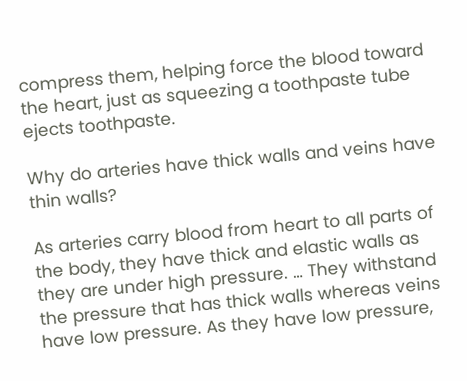compress them, helping force the blood toward the heart, just as squeezing a toothpaste tube ejects toothpaste.

Why do arteries have thick walls and veins have thin walls?

As arteries carry blood from heart to all parts of the body, they have thick and elastic walls as they are under high pressure. … They withstand the pressure that has thick walls whereas veins have low pressure. As they have low pressure,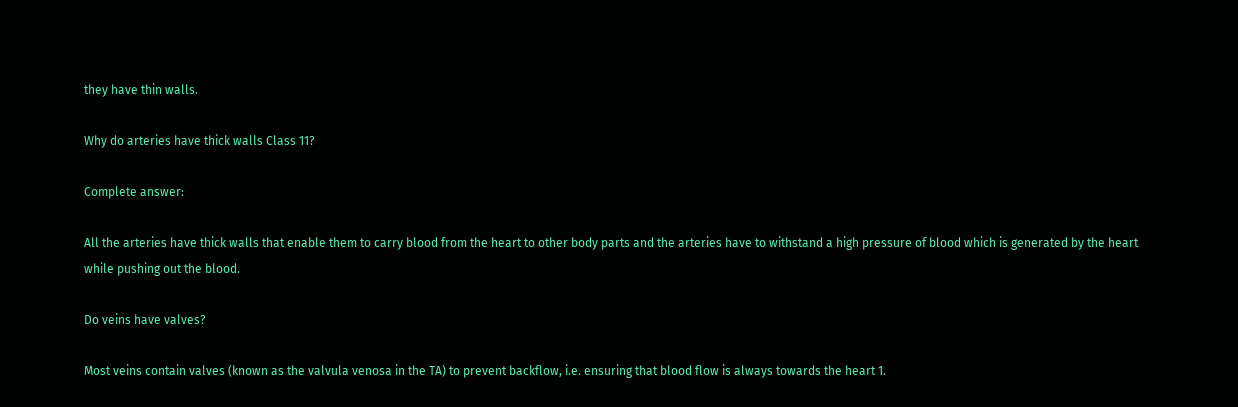they have thin walls.

Why do arteries have thick walls Class 11?

Complete answer:

All the arteries have thick walls that enable them to carry blood from the heart to other body parts and the arteries have to withstand a high pressure of blood which is generated by the heart while pushing out the blood.

Do veins have valves?

Most veins contain valves (known as the valvula venosa in the TA) to prevent backflow, i.e. ensuring that blood flow is always towards the heart 1.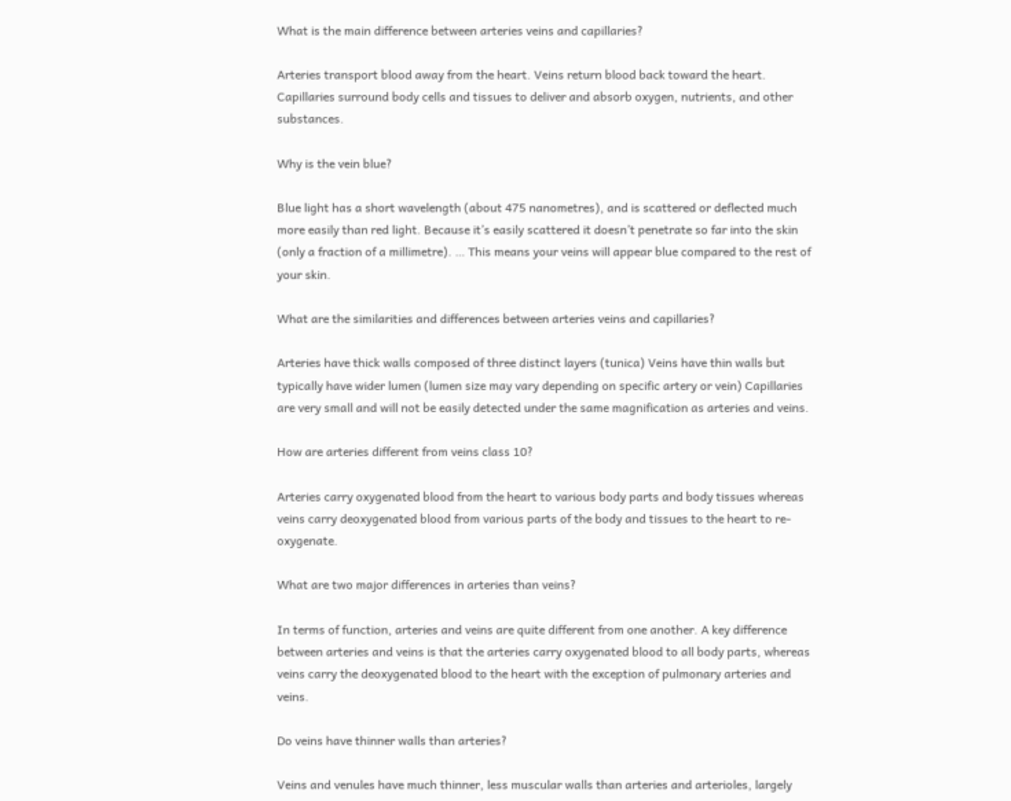What is the main difference between arteries veins and capillaries?

Arteries transport blood away from the heart. Veins return blood back toward the heart. Capillaries surround body cells and tissues to deliver and absorb oxygen, nutrients, and other substances.

Why is the vein blue?

Blue light has a short wavelength (about 475 nanometres), and is scattered or deflected much more easily than red light. Because it’s easily scattered it doesn’t penetrate so far into the skin (only a fraction of a millimetre). … This means your veins will appear blue compared to the rest of your skin.

What are the similarities and differences between arteries veins and capillaries?

Arteries have thick walls composed of three distinct layers (tunica) Veins have thin walls but typically have wider lumen (lumen size may vary depending on specific artery or vein) Capillaries are very small and will not be easily detected under the same magnification as arteries and veins.

How are arteries different from veins class 10?

Arteries carry oxygenated blood from the heart to various body parts and body tissues whereas veins carry deoxygenated blood from various parts of the body and tissues to the heart to re-oxygenate.

What are two major differences in arteries than veins?

In terms of function, arteries and veins are quite different from one another. A key difference between arteries and veins is that the arteries carry oxygenated blood to all body parts, whereas veins carry the deoxygenated blood to the heart with the exception of pulmonary arteries and veins.

Do veins have thinner walls than arteries?

Veins and venules have much thinner, less muscular walls than arteries and arterioles, largely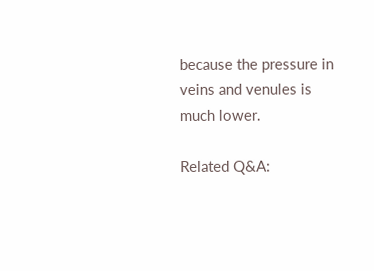because the pressure in veins and venules is much lower.

Related Q&A: